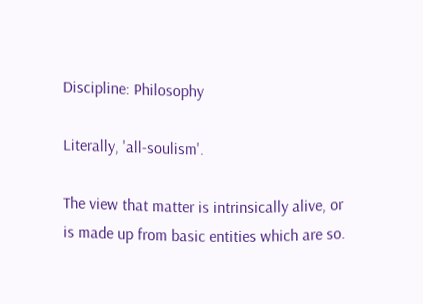Discipline: Philosophy

Literally, 'all-soulism'.

The view that matter is intrinsically alive, or is made up from basic entities which are so.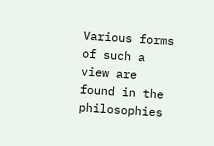Various forms of such a view are found in the philosophies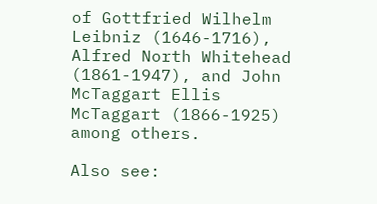of Gottfried Wilhelm Leibniz (1646-1716), Alfred North Whitehead (1861-1947), and John McTaggart Ellis McTaggart (1866-1925) among others.

Also see: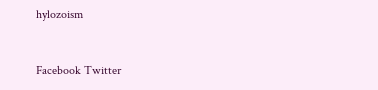hylozoism


Facebook Twitter